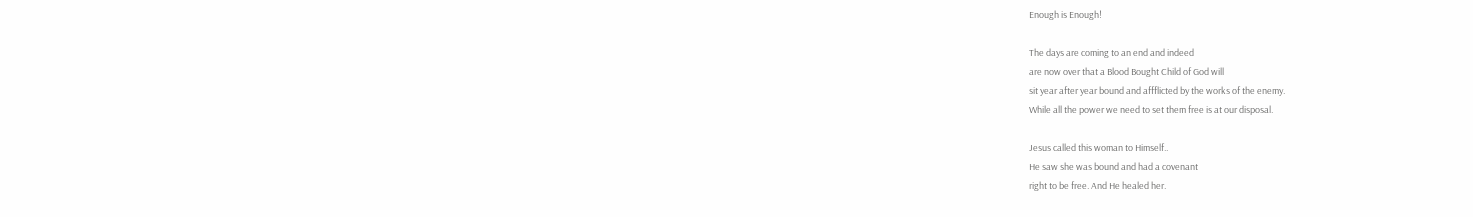Enough is Enough!

The days are coming to an end and indeed
are now over that a Blood Bought Child of God will
sit year after year bound and affflicted by the works of the enemy.
While all the power we need to set them free is at our disposal.

Jesus called this woman to Himself..
He saw she was bound and had a covenant
right to be free. And He healed her.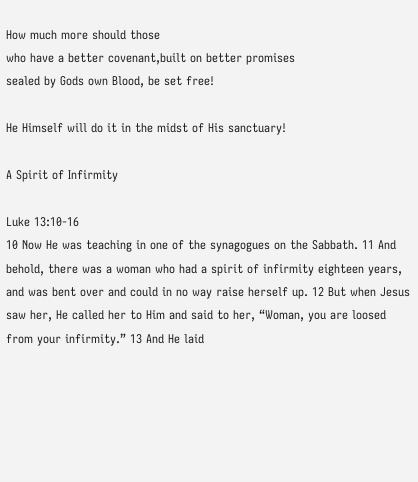How much more should those
who have a better covenant,built on better promises
sealed by Gods own Blood, be set free!

He Himself will do it in the midst of His sanctuary!

A Spirit of Infirmity

Luke 13:10-16
10 Now He was teaching in one of the synagogues on the Sabbath. 11 And behold, there was a woman who had a spirit of infirmity eighteen years, and was bent over and could in no way raise herself up. 12 But when Jesus saw her, He called her to Him and said to her, “Woman, you are loosed from your infirmity.” 13 And He laid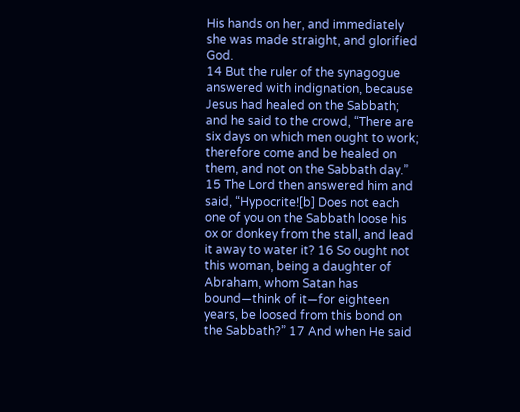His hands on her, and immediately she was made straight, and glorified God.
14 But the ruler of the synagogue answered with indignation, because Jesus had healed on the Sabbath; and he said to the crowd, “There are six days on which men ought to work; therefore come and be healed on them, and not on the Sabbath day.”
15 The Lord then answered him and said, “Hypocrite![b] Does not each one of you on the Sabbath loose his ox or donkey from the stall, and lead it away to water it? 16 So ought not this woman, being a daughter of Abraham, whom Satan has bound—think of it—for eighteen years, be loosed from this bond on the Sabbath?” 17 And when He said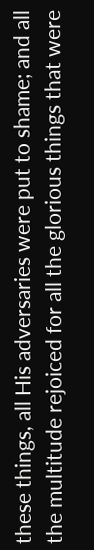these things, all His adversaries were put to shame; and all the multitude rejoiced for all the glorious things that were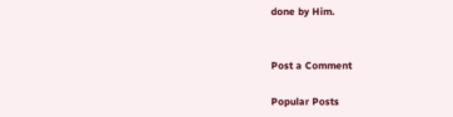done by Him.


Post a Comment

Popular Posts